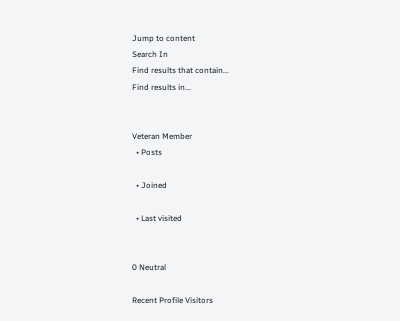Jump to content
Search In
Find results that contain...
Find results in...


Veteran Member
  • Posts

  • Joined

  • Last visited


0 Neutral

Recent Profile Visitors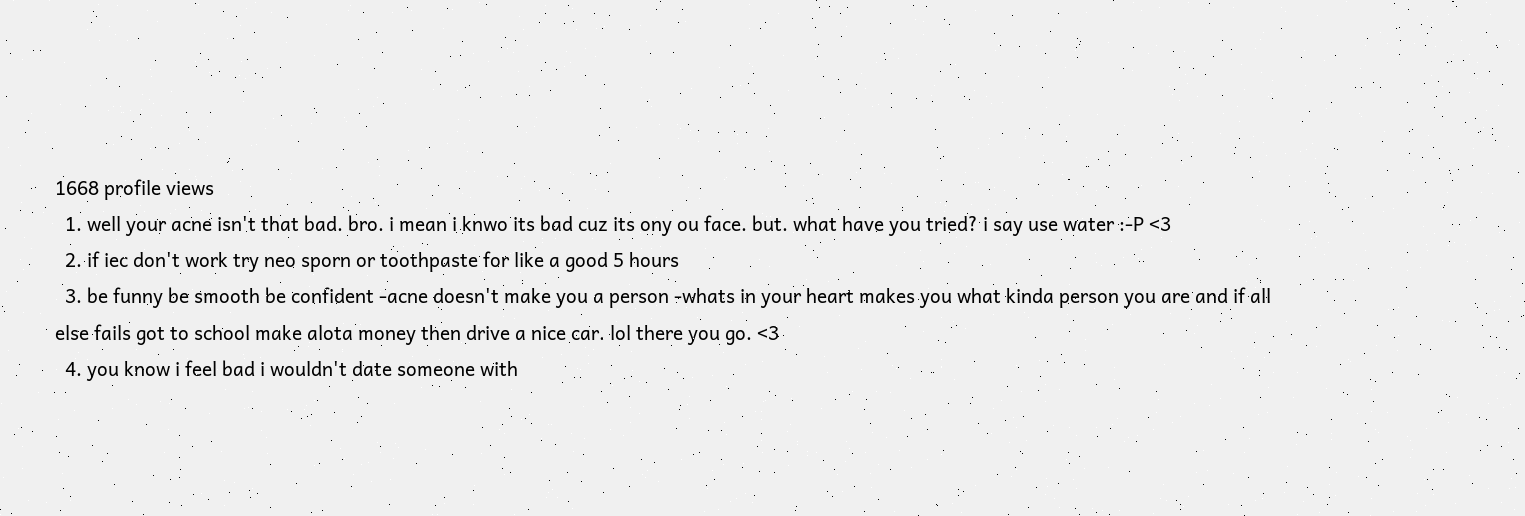1668 profile views
  1. well your acne isn't that bad. bro. i mean i knwo its bad cuz its ony ou face. but. what have you tried? i say use water :-P <3
  2. if iec don't work try neo sporn or toothpaste for like a good 5 hours
  3. be funny be smooth be confident -acne doesn't make you a person -whats in your heart makes you what kinda person you are and if all else fails got to school make alota money then drive a nice car. lol there you go. <3
  4. you know i feel bad i wouldn't date someone with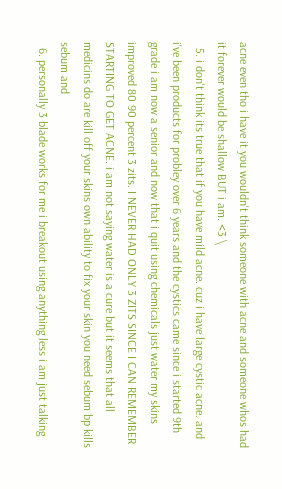acne even tho i have it you wouldn't think someone with acne and someone whos had it forever would be shallow BUT i am. <3 \
  5. i don't think its true that if you have mild acne. cuz i have large cystic acne. and i've been products for probley over 6 years and the cystics came since i started 9th grade i am now a senior and now that i quit using chemicals just water my skins improved 80 90 percent 3 zits. I NEVER HAD ONLY 3 ZITS SINCE I CAN REMEMBER STARTING TO GET ACNE. i am not saying water is a cure but it seems that all medicins do are kill off your skins own ability to fix your skin you need sebum bp kills sebum and
  6. personally 3 blade works for me i breakout using anything less i am just talking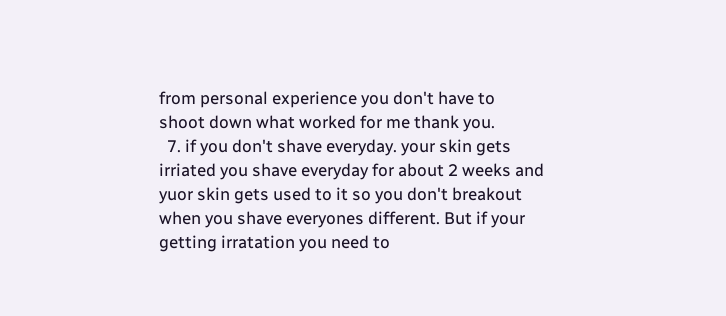from personal experience you don't have to shoot down what worked for me thank you.
  7. if you don't shave everyday. your skin gets irriated you shave everyday for about 2 weeks and yuor skin gets used to it so you don't breakout when you shave everyones different. But if your getting irratation you need to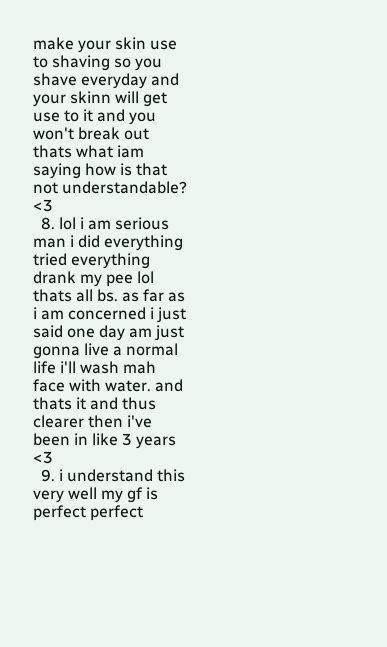make your skin use to shaving so you shave everyday and your skinn will get use to it and you won't break out thats what iam saying how is that not understandable? <3
  8. lol i am serious man i did everything tried everything drank my pee lol thats all bs. as far as i am concerned i just said one day am just gonna live a normal life i'll wash mah face with water. and thats it and thus clearer then i've been in like 3 years <3
  9. i understand this very well my gf is perfect perfect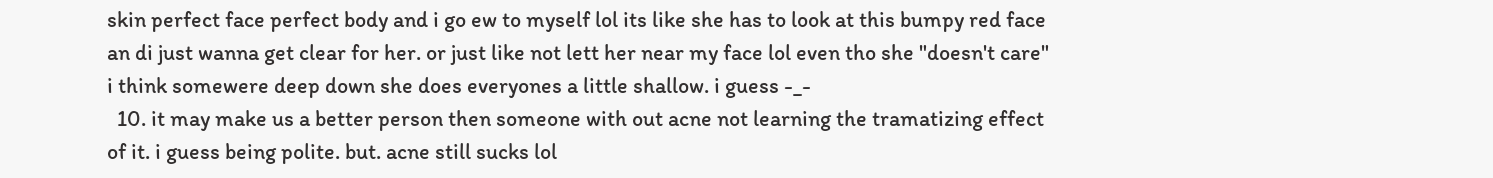skin perfect face perfect body and i go ew to myself lol its like she has to look at this bumpy red face an di just wanna get clear for her. or just like not lett her near my face lol even tho she "doesn't care" i think somewere deep down she does everyones a little shallow. i guess -_-
  10. it may make us a better person then someone with out acne not learning the tramatizing effect of it. i guess being polite. but. acne still sucks lol